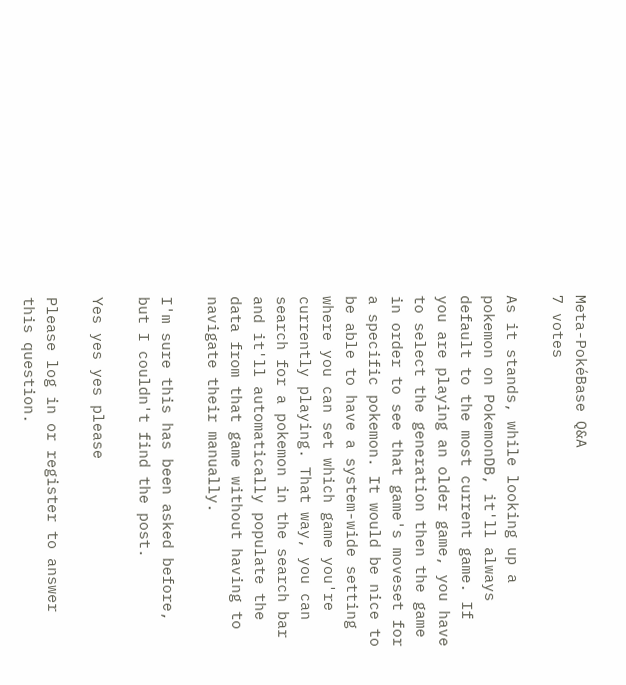Meta-PokéBase Q&A
7 votes

As it stands, while looking up a pokemon on PokemonDB, it'll always default to the most current game. If you are playing an older game, you have to select the generation then the game in order to see that game's moveset for a specific pokemon. It would be nice to be able to have a system-wide setting where you can set which game you're currently playing. That way, you can search for a pokemon in the search bar and it'll automatically populate the data from that game without having to navigate their manually.

I'm sure this has been asked before, but I couldn't find the post.

Yes yes yes please

Please log in or register to answer this question.